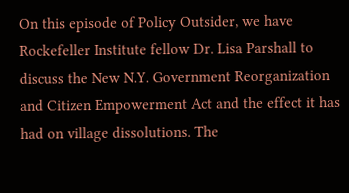On this episode of Policy Outsider, we have Rockefeller Institute fellow Dr. Lisa Parshall to discuss the New N.Y. Government Reorganization and Citizen Empowerment Act and the effect it has had on village dissolutions. The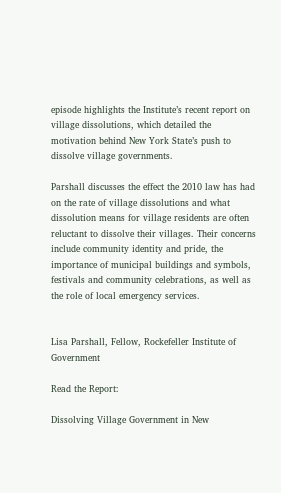episode highlights the Institute’s recent report on village dissolutions, which detailed the motivation behind New York State’s push to dissolve village governments.

Parshall discusses the effect the 2010 law has had on the rate of village dissolutions and what dissolution means for village residents are often reluctant to dissolve their villages. Their concerns include community identity and pride, the importance of municipal buildings and symbols, festivals and community celebrations, as well as the role of local emergency services.


Lisa Parshall, Fellow, Rockefeller Institute of Government

Read the Report:

Dissolving Village Government in New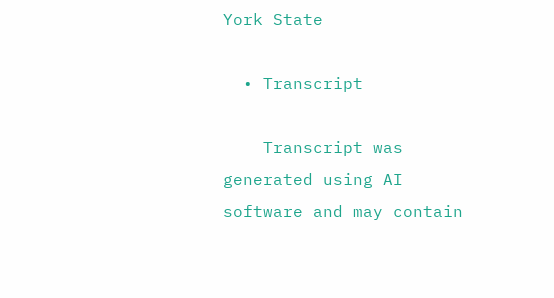York State

  • Transcript

    Transcript was generated using AI software and may contain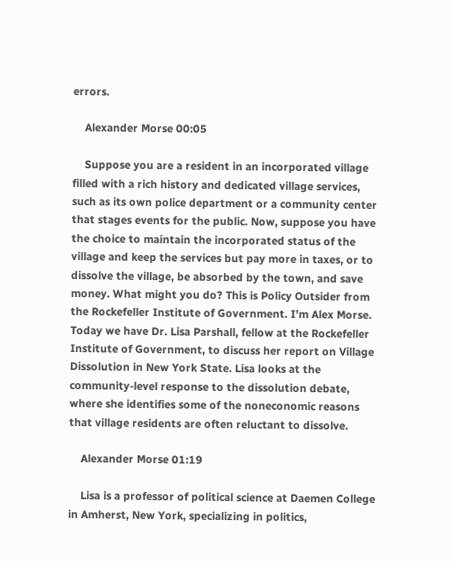errors.

    Alexander Morse 00:05

    Suppose you are a resident in an incorporated village filled with a rich history and dedicated village services, such as its own police department or a community center that stages events for the public. Now, suppose you have the choice to maintain the incorporated status of the village and keep the services but pay more in taxes, or to dissolve the village, be absorbed by the town, and save money. What might you do? This is Policy Outsider from the Rockefeller Institute of Government. I’m Alex Morse. Today we have Dr. Lisa Parshall, fellow at the Rockefeller Institute of Government, to discuss her report on Village Dissolution in New York State. Lisa looks at the community-level response to the dissolution debate, where she identifies some of the noneconomic reasons that village residents are often reluctant to dissolve.

    Alexander Morse 01:19

    Lisa is a professor of political science at Daemen College in Amherst, New York, specializing in politics,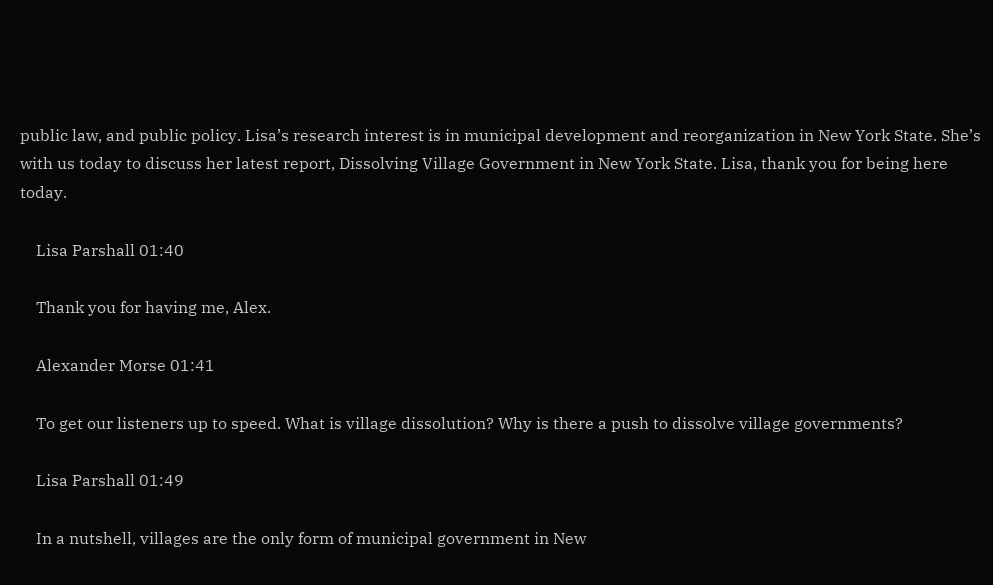public law, and public policy. Lisa’s research interest is in municipal development and reorganization in New York State. She’s with us today to discuss her latest report, Dissolving Village Government in New York State. Lisa, thank you for being here today.

    Lisa Parshall 01:40

    Thank you for having me, Alex.

    Alexander Morse 01:41

    To get our listeners up to speed. What is village dissolution? Why is there a push to dissolve village governments?

    Lisa Parshall 01:49

    In a nutshell, villages are the only form of municipal government in New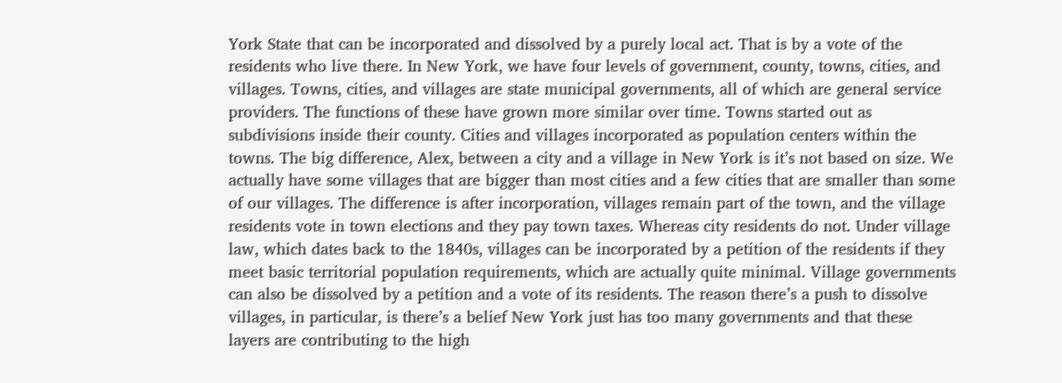York State that can be incorporated and dissolved by a purely local act. That is by a vote of the residents who live there. In New York, we have four levels of government, county, towns, cities, and villages. Towns, cities, and villages are state municipal governments, all of which are general service providers. The functions of these have grown more similar over time. Towns started out as subdivisions inside their county. Cities and villages incorporated as population centers within the towns. The big difference, Alex, between a city and a village in New York is it’s not based on size. We actually have some villages that are bigger than most cities and a few cities that are smaller than some of our villages. The difference is after incorporation, villages remain part of the town, and the village residents vote in town elections and they pay town taxes. Whereas city residents do not. Under village law, which dates back to the 1840s, villages can be incorporated by a petition of the residents if they meet basic territorial population requirements, which are actually quite minimal. Village governments can also be dissolved by a petition and a vote of its residents. The reason there’s a push to dissolve villages, in particular, is there’s a belief New York just has too many governments and that these layers are contributing to the high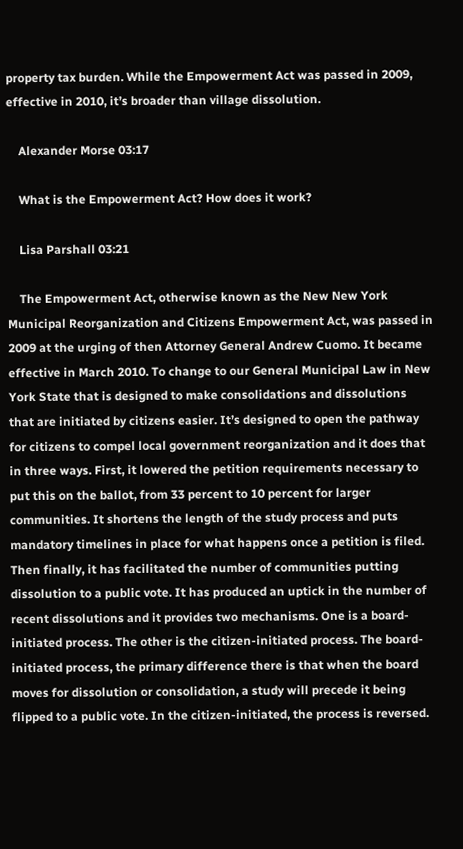property tax burden. While the Empowerment Act was passed in 2009, effective in 2010, it’s broader than village dissolution.

    Alexander Morse 03:17

    What is the Empowerment Act? How does it work?

    Lisa Parshall 03:21

    The Empowerment Act, otherwise known as the New New York Municipal Reorganization and Citizens Empowerment Act, was passed in 2009 at the urging of then Attorney General Andrew Cuomo. It became effective in March 2010. To change to our General Municipal Law in New York State that is designed to make consolidations and dissolutions that are initiated by citizens easier. It’s designed to open the pathway for citizens to compel local government reorganization and it does that in three ways. First, it lowered the petition requirements necessary to put this on the ballot, from 33 percent to 10 percent for larger communities. It shortens the length of the study process and puts mandatory timelines in place for what happens once a petition is filed. Then finally, it has facilitated the number of communities putting dissolution to a public vote. It has produced an uptick in the number of recent dissolutions and it provides two mechanisms. One is a board-initiated process. The other is the citizen-initiated process. The board-initiated process, the primary difference there is that when the board moves for dissolution or consolidation, a study will precede it being flipped to a public vote. In the citizen-initiated, the process is reversed.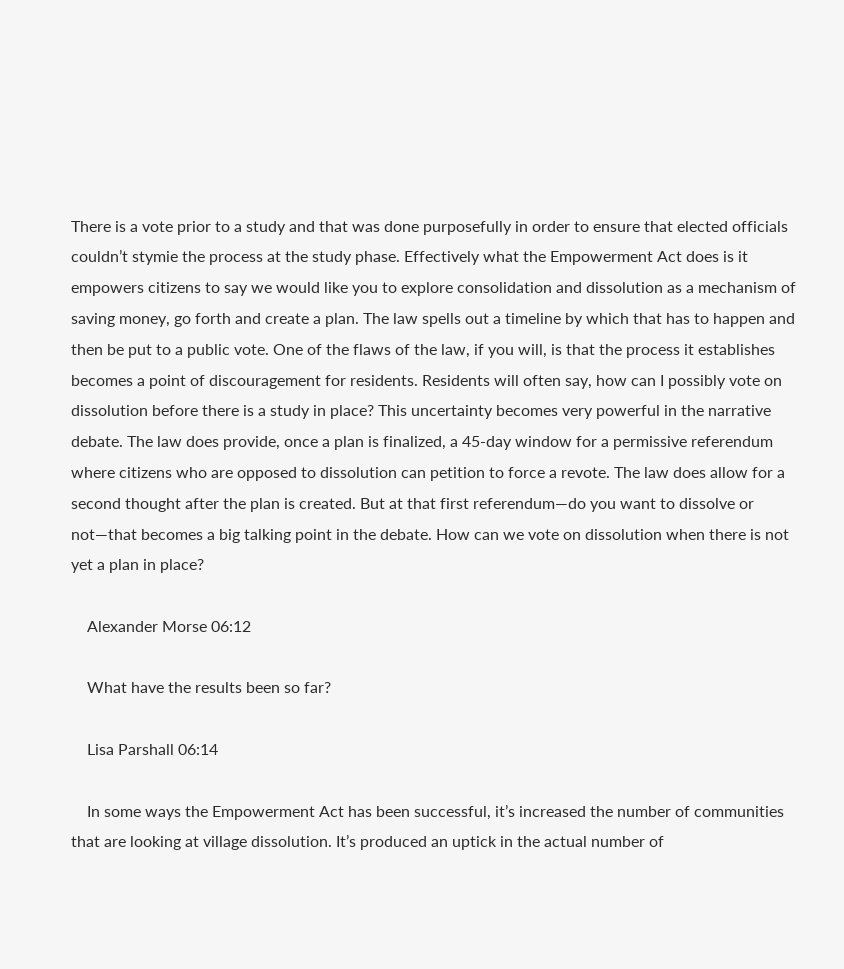There is a vote prior to a study and that was done purposefully in order to ensure that elected officials couldn’t stymie the process at the study phase. Effectively what the Empowerment Act does is it empowers citizens to say we would like you to explore consolidation and dissolution as a mechanism of saving money, go forth and create a plan. The law spells out a timeline by which that has to happen and then be put to a public vote. One of the flaws of the law, if you will, is that the process it establishes becomes a point of discouragement for residents. Residents will often say, how can I possibly vote on dissolution before there is a study in place? This uncertainty becomes very powerful in the narrative debate. The law does provide, once a plan is finalized, a 45-day window for a permissive referendum where citizens who are opposed to dissolution can petition to force a revote. The law does allow for a second thought after the plan is created. But at that first referendum—do you want to dissolve or not—that becomes a big talking point in the debate. How can we vote on dissolution when there is not yet a plan in place?

    Alexander Morse 06:12

    What have the results been so far?

    Lisa Parshall 06:14

    In some ways the Empowerment Act has been successful, it’s increased the number of communities that are looking at village dissolution. It’s produced an uptick in the actual number of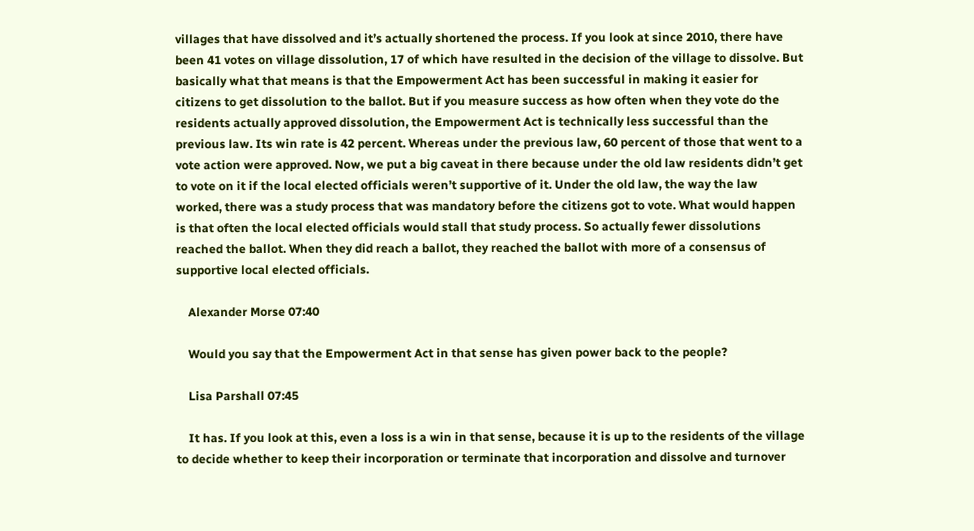villages that have dissolved and it’s actually shortened the process. If you look at since 2010, there have been 41 votes on village dissolution, 17 of which have resulted in the decision of the village to dissolve. But basically what that means is that the Empowerment Act has been successful in making it easier for citizens to get dissolution to the ballot. But if you measure success as how often when they vote do the residents actually approved dissolution, the Empowerment Act is technically less successful than the previous law. Its win rate is 42 percent. Whereas under the previous law, 60 percent of those that went to a vote action were approved. Now, we put a big caveat in there because under the old law residents didn’t get to vote on it if the local elected officials weren’t supportive of it. Under the old law, the way the law worked, there was a study process that was mandatory before the citizens got to vote. What would happen is that often the local elected officials would stall that study process. So actually fewer dissolutions reached the ballot. When they did reach a ballot, they reached the ballot with more of a consensus of supportive local elected officials.

    Alexander Morse 07:40

    Would you say that the Empowerment Act in that sense has given power back to the people?

    Lisa Parshall 07:45

    It has. If you look at this, even a loss is a win in that sense, because it is up to the residents of the village to decide whether to keep their incorporation or terminate that incorporation and dissolve and turnover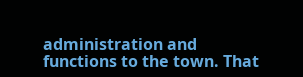administration and functions to the town. That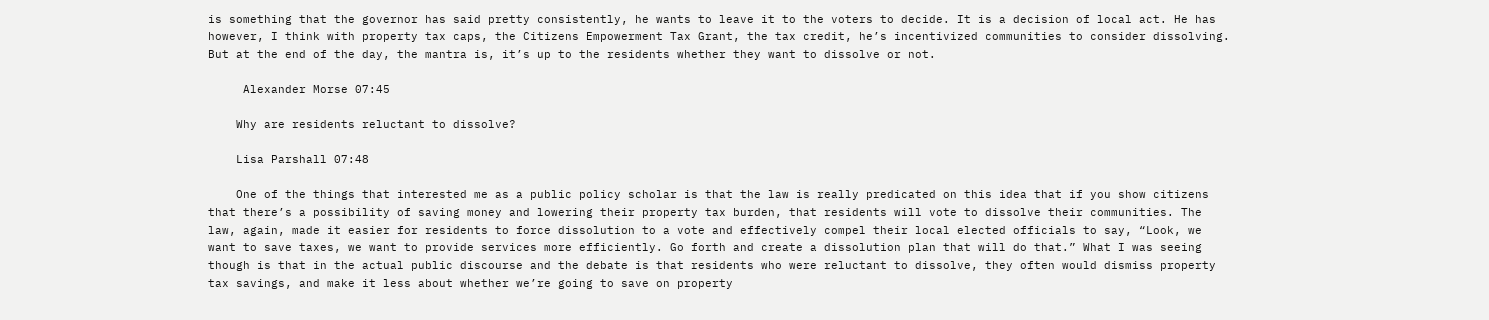is something that the governor has said pretty consistently, he wants to leave it to the voters to decide. It is a decision of local act. He has however, I think with property tax caps, the Citizens Empowerment Tax Grant, the tax credit, he’s incentivized communities to consider dissolving. But at the end of the day, the mantra is, it’s up to the residents whether they want to dissolve or not.

     Alexander Morse 07:45

    Why are residents reluctant to dissolve?

    Lisa Parshall 07:48

    One of the things that interested me as a public policy scholar is that the law is really predicated on this idea that if you show citizens that there’s a possibility of saving money and lowering their property tax burden, that residents will vote to dissolve their communities. The law, again, made it easier for residents to force dissolution to a vote and effectively compel their local elected officials to say, “Look, we want to save taxes, we want to provide services more efficiently. Go forth and create a dissolution plan that will do that.” What I was seeing though is that in the actual public discourse and the debate is that residents who were reluctant to dissolve, they often would dismiss property tax savings, and make it less about whether we’re going to save on property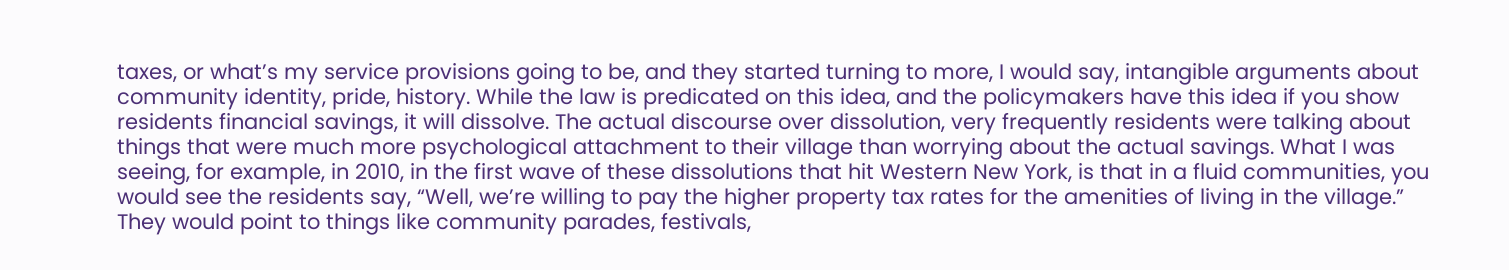taxes, or what’s my service provisions going to be, and they started turning to more, I would say, intangible arguments about community identity, pride, history. While the law is predicated on this idea, and the policymakers have this idea if you show residents financial savings, it will dissolve. The actual discourse over dissolution, very frequently residents were talking about things that were much more psychological attachment to their village than worrying about the actual savings. What I was seeing, for example, in 2010, in the first wave of these dissolutions that hit Western New York, is that in a fluid communities, you would see the residents say, “Well, we’re willing to pay the higher property tax rates for the amenities of living in the village.” They would point to things like community parades, festivals,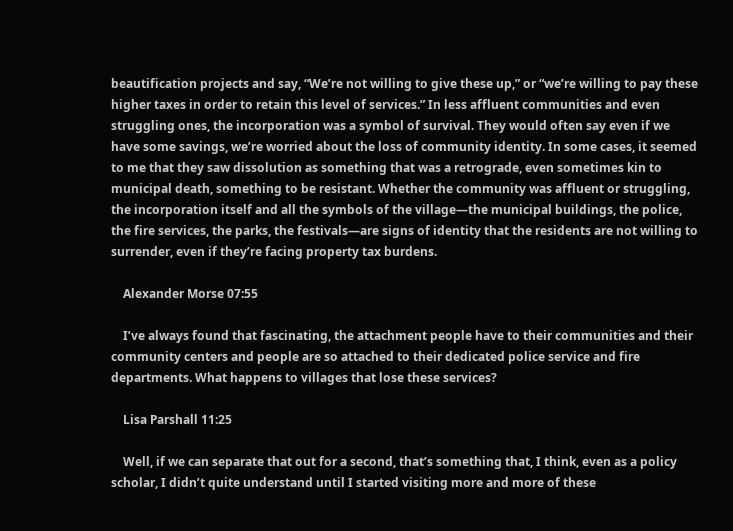beautification projects and say, “We’re not willing to give these up,” or “we’re willing to pay these higher taxes in order to retain this level of services.” In less affluent communities and even struggling ones, the incorporation was a symbol of survival. They would often say even if we have some savings, we’re worried about the loss of community identity. In some cases, it seemed to me that they saw dissolution as something that was a retrograde, even sometimes kin to municipal death, something to be resistant. Whether the community was affluent or struggling, the incorporation itself and all the symbols of the village—the municipal buildings, the police, the fire services, the parks, the festivals—are signs of identity that the residents are not willing to surrender, even if they’re facing property tax burdens.

    Alexander Morse 07:55

    I’ve always found that fascinating, the attachment people have to their communities and their community centers and people are so attached to their dedicated police service and fire departments. What happens to villages that lose these services?

    Lisa Parshall 11:25

    Well, if we can separate that out for a second, that’s something that, I think, even as a policy scholar, I didn’t quite understand until I started visiting more and more of these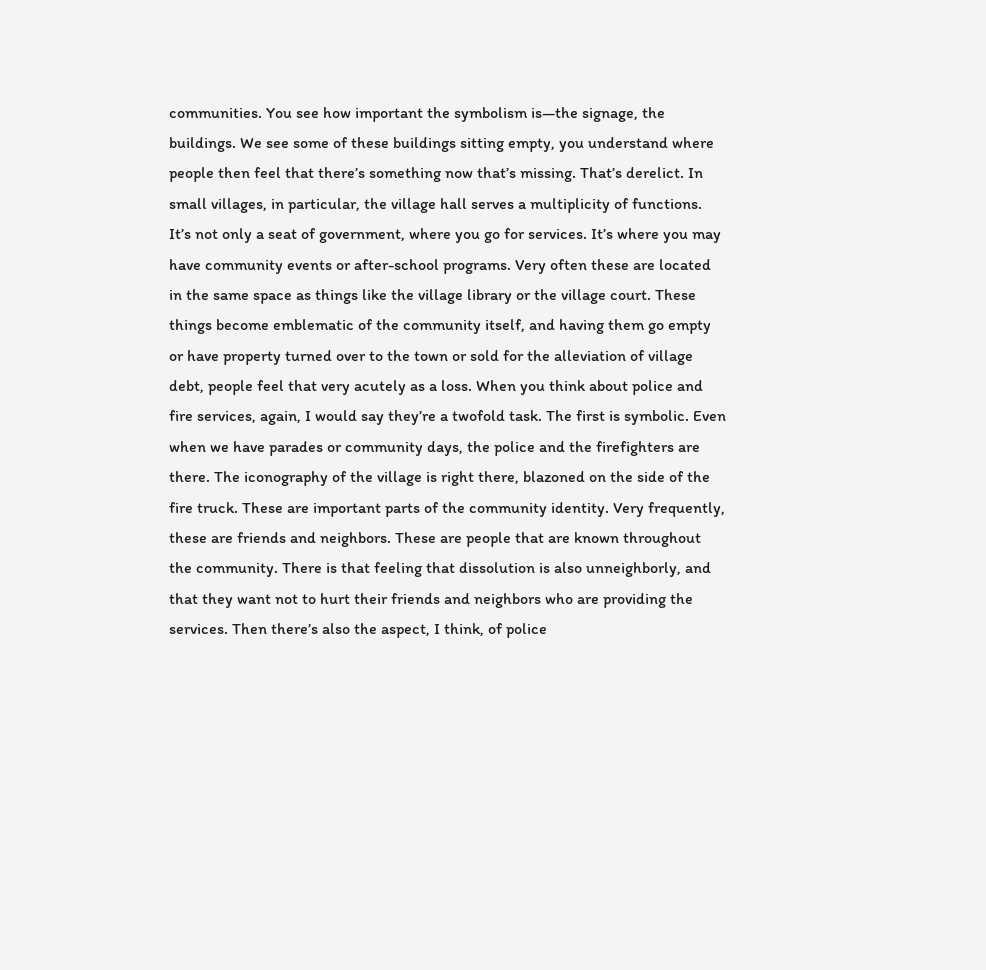communities. You see how important the symbolism is—the signage, the buildings. We see some of these buildings sitting empty, you understand where people then feel that there’s something now that’s missing. That’s derelict. In small villages, in particular, the village hall serves a multiplicity of functions. It’s not only a seat of government, where you go for services. It’s where you may have community events or after-school programs. Very often these are located in the same space as things like the village library or the village court. These things become emblematic of the community itself, and having them go empty or have property turned over to the town or sold for the alleviation of village debt, people feel that very acutely as a loss. When you think about police and fire services, again, I would say they’re a twofold task. The first is symbolic. Even when we have parades or community days, the police and the firefighters are there. The iconography of the village is right there, blazoned on the side of the fire truck. These are important parts of the community identity. Very frequently, these are friends and neighbors. These are people that are known throughout the community. There is that feeling that dissolution is also unneighborly, and that they want not to hurt their friends and neighbors who are providing the services. Then there’s also the aspect, I think, of police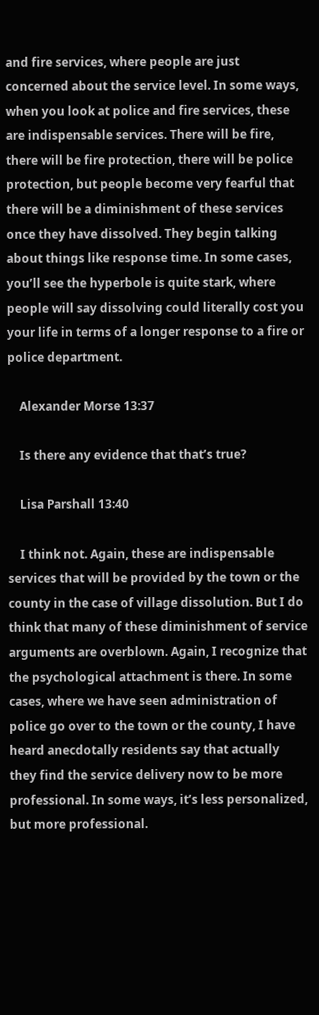and fire services, where people are just concerned about the service level. In some ways, when you look at police and fire services, these are indispensable services. There will be fire, there will be fire protection, there will be police protection, but people become very fearful that there will be a diminishment of these services once they have dissolved. They begin talking about things like response time. In some cases, you’ll see the hyperbole is quite stark, where people will say dissolving could literally cost you your life in terms of a longer response to a fire or police department.

    Alexander Morse 13:37

    Is there any evidence that that’s true?

    Lisa Parshall 13:40

    I think not. Again, these are indispensable services that will be provided by the town or the county in the case of village dissolution. But I do think that many of these diminishment of service arguments are overblown. Again, I recognize that the psychological attachment is there. In some cases, where we have seen administration of police go over to the town or the county, I have heard anecdotally residents say that actually they find the service delivery now to be more professional. In some ways, it’s less personalized, but more professional.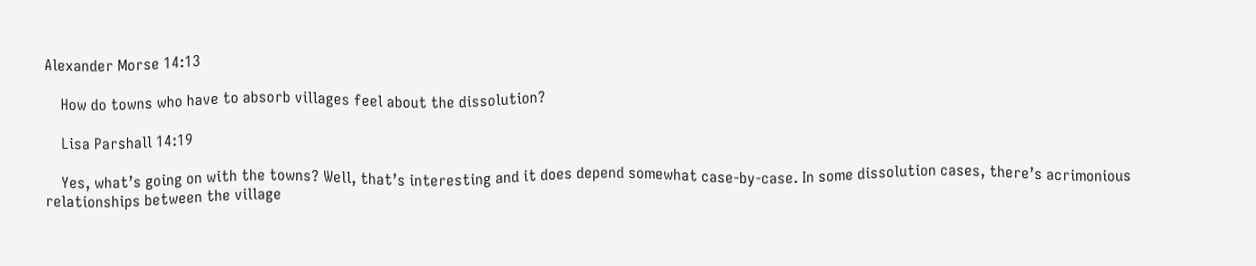Alexander Morse 14:13

    How do towns who have to absorb villages feel about the dissolution?

    Lisa Parshall 14:19

    Yes, what’s going on with the towns? Well, that’s interesting and it does depend somewhat case-by-case. In some dissolution cases, there’s acrimonious relationships between the village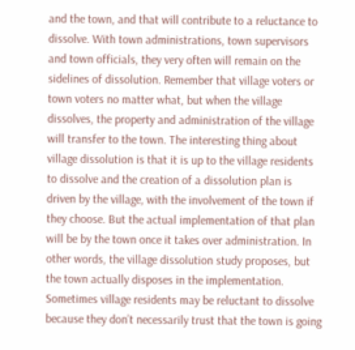and the town, and that will contribute to a reluctance to dissolve. With town administrations, town supervisors and town officials, they very often will remain on the sidelines of dissolution. Remember that village voters or town voters no matter what, but when the village dissolves, the property and administration of the village will transfer to the town. The interesting thing about village dissolution is that it is up to the village residents to dissolve and the creation of a dissolution plan is driven by the village, with the involvement of the town if they choose. But the actual implementation of that plan will be by the town once it takes over administration. In other words, the village dissolution study proposes, but the town actually disposes in the implementation. Sometimes village residents may be reluctant to dissolve because they don’t necessarily trust that the town is going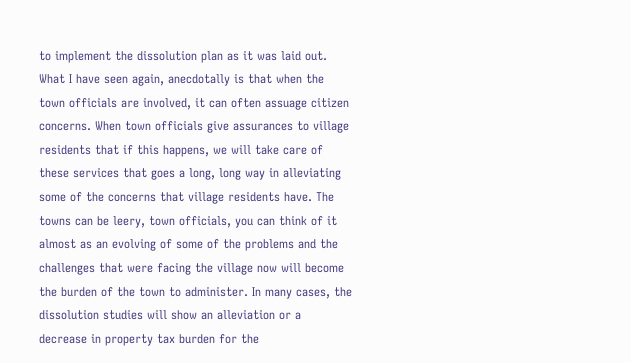to implement the dissolution plan as it was laid out. What I have seen again, anecdotally is that when the town officials are involved, it can often assuage citizen concerns. When town officials give assurances to village residents that if this happens, we will take care of these services that goes a long, long way in alleviating some of the concerns that village residents have. The towns can be leery, town officials, you can think of it almost as an evolving of some of the problems and the challenges that were facing the village now will become the burden of the town to administer. In many cases, the dissolution studies will show an alleviation or a decrease in property tax burden for the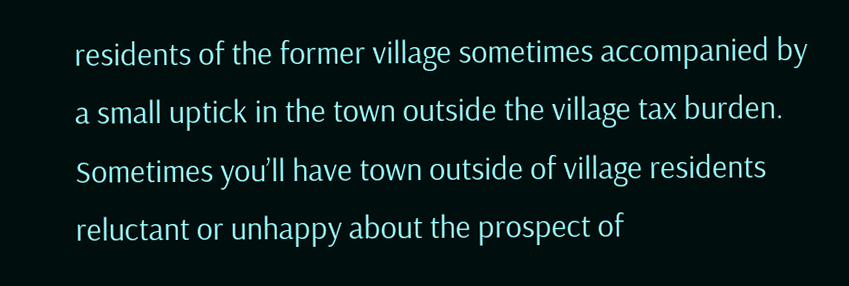residents of the former village sometimes accompanied by a small uptick in the town outside the village tax burden. Sometimes you’ll have town outside of village residents reluctant or unhappy about the prospect of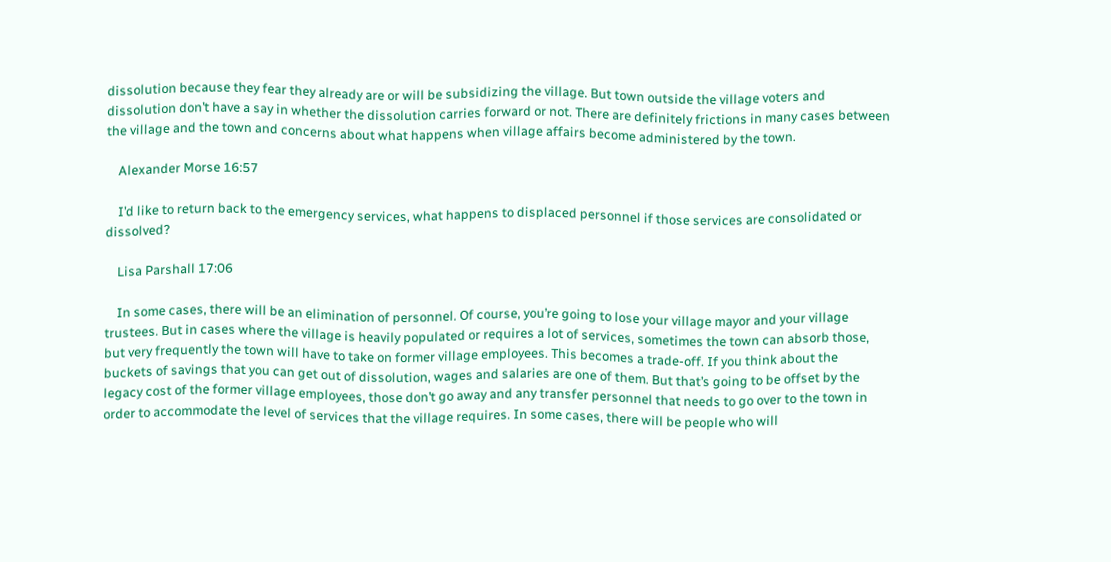dissolution because they fear they already are or will be subsidizing the village. But town outside the village voters and dissolution don’t have a say in whether the dissolution carries forward or not. There are definitely frictions in many cases between the village and the town and concerns about what happens when village affairs become administered by the town.

    Alexander Morse 16:57

    I’d like to return back to the emergency services, what happens to displaced personnel if those services are consolidated or dissolved?

    Lisa Parshall 17:06

    In some cases, there will be an elimination of personnel. Of course, you’re going to lose your village mayor and your village trustees. But in cases where the village is heavily populated or requires a lot of services, sometimes the town can absorb those, but very frequently the town will have to take on former village employees. This becomes a trade-off. If you think about the buckets of savings that you can get out of dissolution, wages and salaries are one of them. But that’s going to be offset by the legacy cost of the former village employees, those don’t go away and any transfer personnel that needs to go over to the town in order to accommodate the level of services that the village requires. In some cases, there will be people who will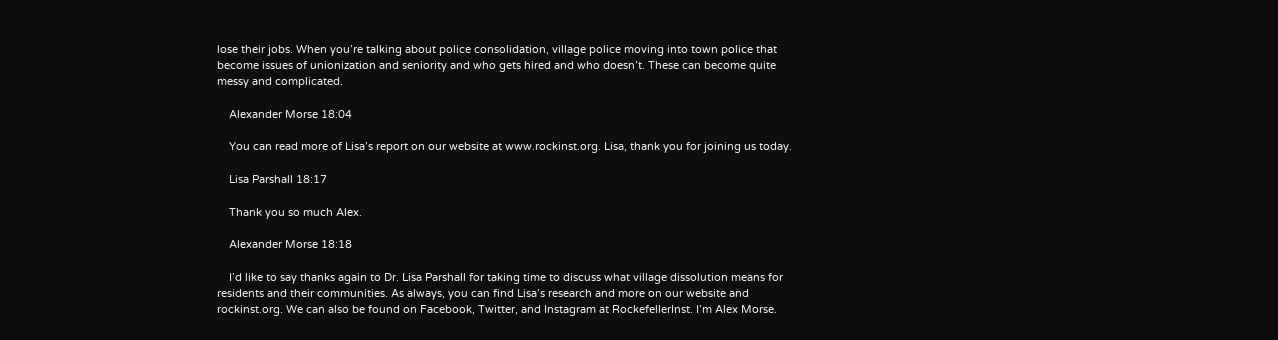lose their jobs. When you’re talking about police consolidation, village police moving into town police that become issues of unionization and seniority and who gets hired and who doesn’t. These can become quite messy and complicated.

    Alexander Morse 18:04

    You can read more of Lisa’s report on our website at www.rockinst.org. Lisa, thank you for joining us today.

    Lisa Parshall 18:17

    Thank you so much Alex.

    Alexander Morse 18:18

    I’d like to say thanks again to Dr. Lisa Parshall for taking time to discuss what village dissolution means for residents and their communities. As always, you can find Lisa’s research and more on our website and rockinst.org. We can also be found on Facebook, Twitter, and Instagram at RockefellerInst. I’m Alex Morse.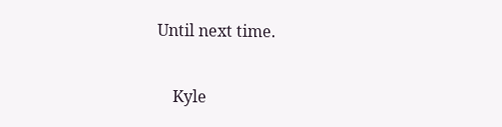Until next time.

    Kyle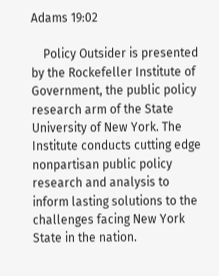Adams 19:02

    Policy Outsider is presented by the Rockefeller Institute of Government, the public policy research arm of the State University of New York. The Institute conducts cutting edge nonpartisan public policy research and analysis to inform lasting solutions to the challenges facing New York State in the nation.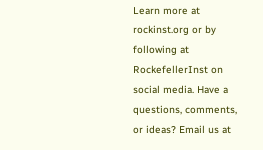Learn more at rockinst.org or by following at RockefellerInst on social media. Have a questions, comments, or ideas? Email us at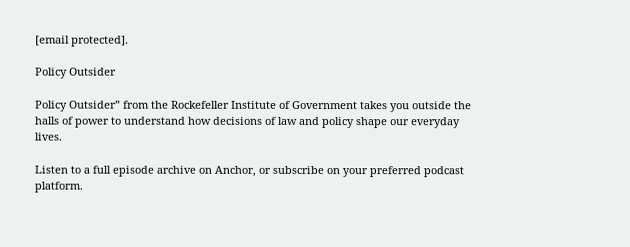[email protected].

Policy Outsider

Policy Outsider” from the Rockefeller Institute of Government takes you outside the halls of power to understand how decisions of law and policy shape our everyday lives.

Listen to a full episode archive on Anchor, or subscribe on your preferred podcast platform.